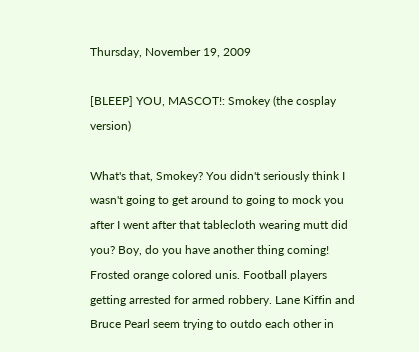Thursday, November 19, 2009

[BLEEP] YOU, MASCOT!: Smokey (the cosplay version)

What's that, Smokey? You didn't seriously think I wasn't going to get around to going to mock you after I went after that tablecloth wearing mutt did you? Boy, do you have another thing coming!
Frosted orange colored unis. Football players getting arrested for armed robbery. Lane Kiffin and Bruce Pearl seem trying to outdo each other in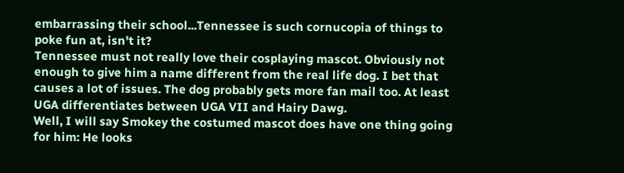embarrassing their school...Tennessee is such cornucopia of things to poke fun at, isn't it?
Tennessee must not really love their cosplaying mascot. Obviously not enough to give him a name different from the real life dog. I bet that causes a lot of issues. The dog probably gets more fan mail too. At least UGA differentiates between UGA VII and Hairy Dawg.
Well, I will say Smokey the costumed mascot does have one thing going for him: He looks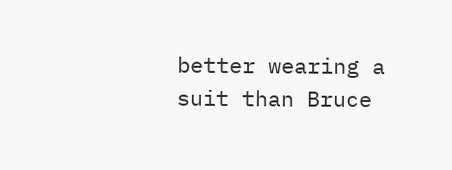better wearing a suit than Bruce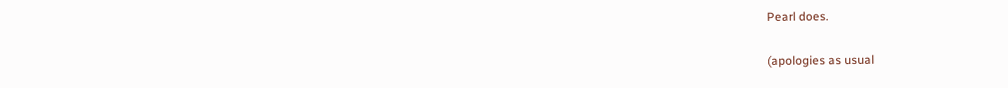Pearl does.

(apologies as usual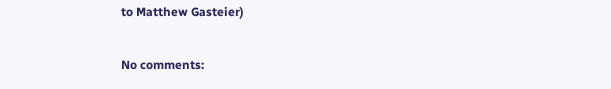to Matthew Gasteier)

No comments: